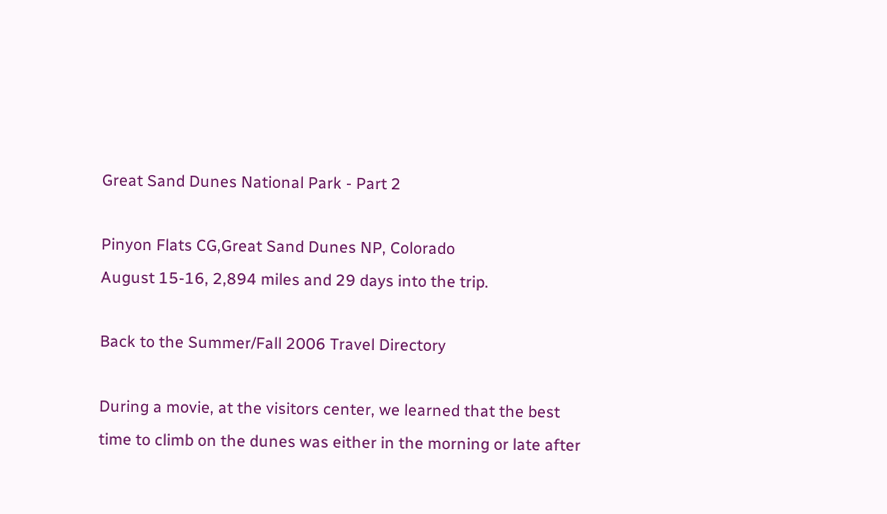Great Sand Dunes National Park - Part 2

Pinyon Flats CG,Great Sand Dunes NP, Colorado
August 15-16, 2,894 miles and 29 days into the trip.

Back to the Summer/Fall 2006 Travel Directory

During a movie, at the visitors center, we learned that the best time to climb on the dunes was either in the morning or late after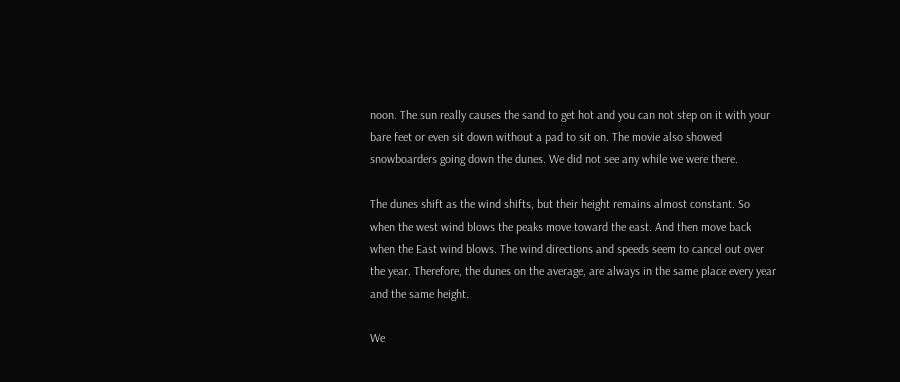noon. The sun really causes the sand to get hot and you can not step on it with your bare feet or even sit down without a pad to sit on. The movie also showed snowboarders going down the dunes. We did not see any while we were there.

The dunes shift as the wind shifts, but their height remains almost constant. So when the west wind blows the peaks move toward the east. And then move back when the East wind blows. The wind directions and speeds seem to cancel out over the year. Therefore, the dunes on the average, are always in the same place every year and the same height.

We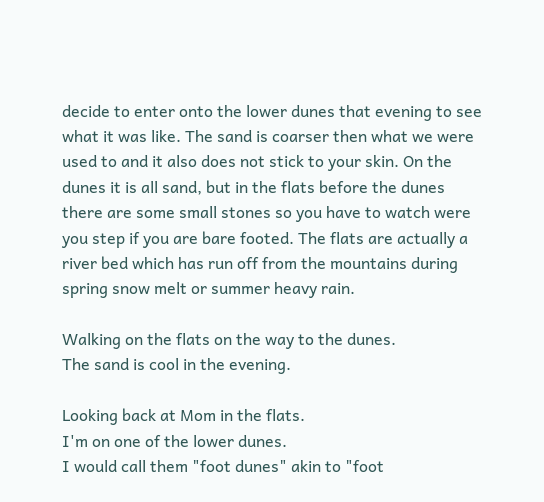decide to enter onto the lower dunes that evening to see what it was like. The sand is coarser then what we were used to and it also does not stick to your skin. On the dunes it is all sand, but in the flats before the dunes there are some small stones so you have to watch were you step if you are bare footed. The flats are actually a river bed which has run off from the mountains during spring snow melt or summer heavy rain.

Walking on the flats on the way to the dunes.
The sand is cool in the evening.

Looking back at Mom in the flats.
I'm on one of the lower dunes.
I would call them "foot dunes" akin to "foot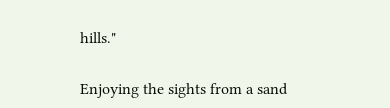hills."

Enjoying the sights from a sand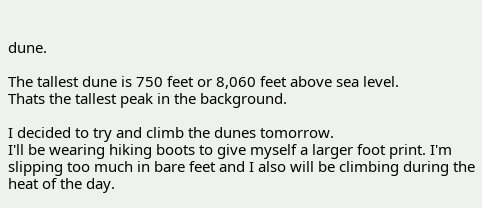dune.

The tallest dune is 750 feet or 8,060 feet above sea level.
Thats the tallest peak in the background.

I decided to try and climb the dunes tomorrow.
I'll be wearing hiking boots to give myself a larger foot print. I'm slipping too much in bare feet and I also will be climbing during the heat of the day.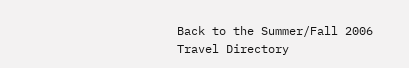Back to the Summer/Fall 2006 Travel Directory